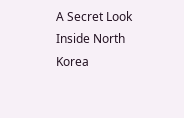A Secret Look Inside North Korea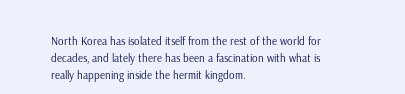North Korea has isolated itself from the rest of the world for decades, and lately there has been a fascination with what is really happening inside the hermit kingdom.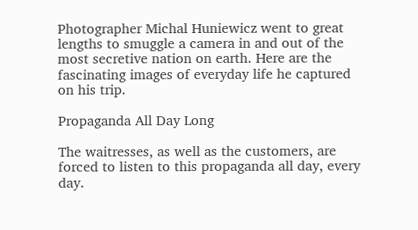Photographer Michal Huniewicz went to great lengths to smuggle a camera in and out of the most secretive nation on earth. Here are the fascinating images of everyday life he captured on his trip.

Propaganda All Day Long

The waitresses, as well as the customers, are forced to listen to this propaganda all day, every day.